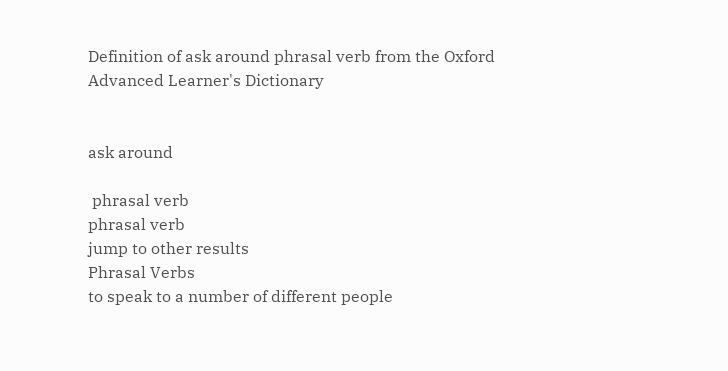Definition of ask around phrasal verb from the Oxford Advanced Learner's Dictionary


ask around

 phrasal verb
phrasal verb
jump to other results
Phrasal Verbs
to speak to a number of different people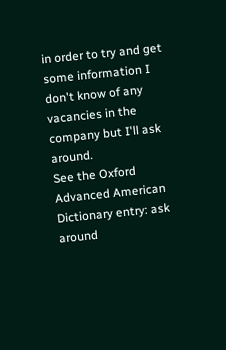in order to try and get some information I don't know of any vacancies in the company but I'll ask around.
See the Oxford Advanced American Dictionary entry: ask around